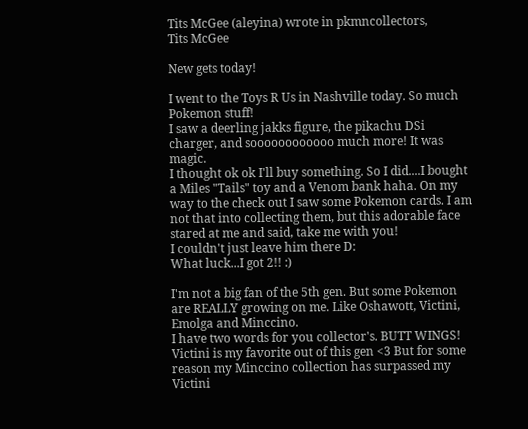Tits McGee (aleyina) wrote in pkmncollectors,
Tits McGee

New gets today!

I went to the Toys R Us in Nashville today. So much Pokemon stuff!
I saw a deerling jakks figure, the pikachu DSi charger, and soooooooooooo much more! It was magic.
I thought ok ok I'll buy something. So I did....I bought a Miles "Tails" toy and a Venom bank haha. On my way to the check out I saw some Pokemon cards. I am not that into collecting them, but this adorable face stared at me and said, take me with you!
I couldn't just leave him there D:
What luck...I got 2!! :)

I'm not a big fan of the 5th gen. But some Pokemon are REALLY growing on me. Like Oshawott, Victini, Emolga and Minccino.
I have two words for you collector's. BUTT WINGS! Victini is my favorite out of this gen <3 But for some reason my Minccino collection has surpassed my Victini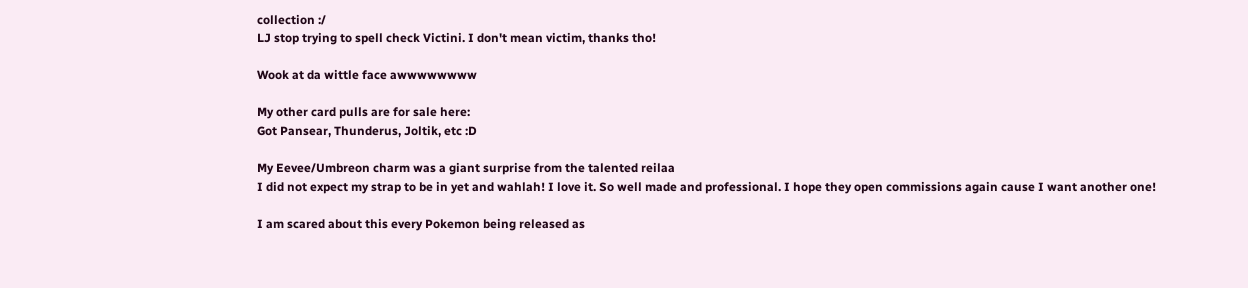collection :/
LJ stop trying to spell check Victini. I don't mean victim, thanks tho!

Wook at da wittle face awwwwwwww

My other card pulls are for sale here:
Got Pansear, Thunderus, Joltik, etc :D

My Eevee/Umbreon charm was a giant surprise from the talented reilaa
I did not expect my strap to be in yet and wahlah! I love it. So well made and professional. I hope they open commissions again cause I want another one!

I am scared about this every Pokemon being released as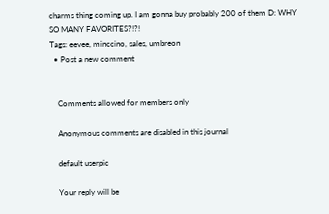charms thing coming up. I am gonna buy probably 200 of them D: WHY SO MANY FAVORITES?!?!
Tags: eevee, minccino, sales, umbreon
  • Post a new comment


    Comments allowed for members only

    Anonymous comments are disabled in this journal

    default userpic

    Your reply will be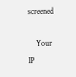screened

    Your IP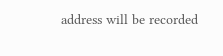address will be recorded